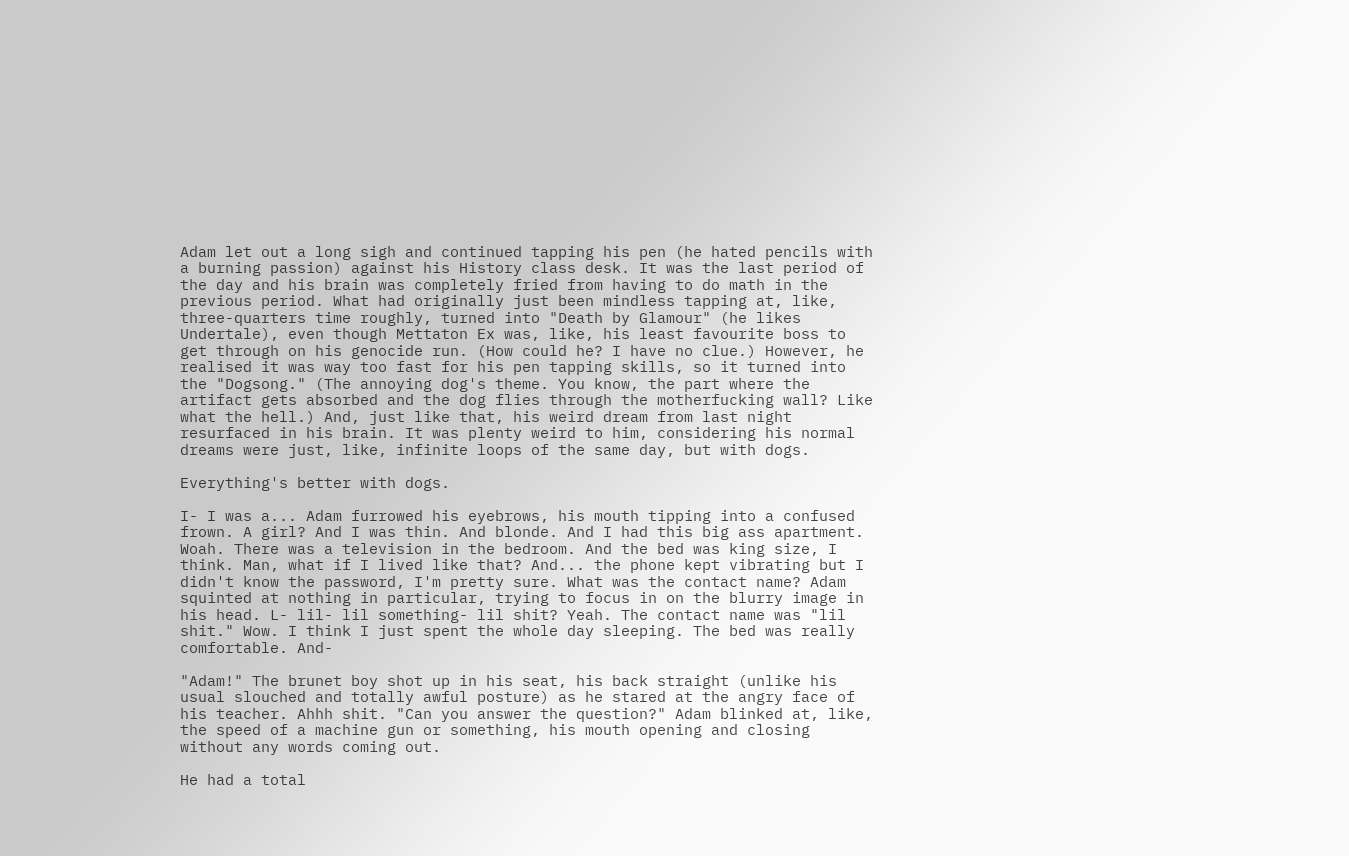Adam let out a long sigh and continued tapping his pen (he hated pencils with a burning passion) against his History class desk. It was the last period of the day and his brain was completely fried from having to do math in the previous period. What had originally just been mindless tapping at, like, three-quarters time roughly, turned into "Death by Glamour" (he likes Undertale), even though Mettaton Ex was, like, his least favourite boss to get through on his genocide run. (How could he? I have no clue.) However, he realised it was way too fast for his pen tapping skills, so it turned into the "Dogsong." (The annoying dog's theme. You know, the part where the artifact gets absorbed and the dog flies through the motherfucking wall? Like what the hell.) And, just like that, his weird dream from last night resurfaced in his brain. It was plenty weird to him, considering his normal dreams were just, like, infinite loops of the same day, but with dogs.

Everything's better with dogs.

I- I was a... Adam furrowed his eyebrows, his mouth tipping into a confused frown. A girl? And I was thin. And blonde. And I had this big ass apartment. Woah. There was a television in the bedroom. And the bed was king size, I think. Man, what if I lived like that? And... the phone kept vibrating but I didn't know the password, I'm pretty sure. What was the contact name? Adam squinted at nothing in particular, trying to focus in on the blurry image in his head. L- lil- lil something- lil shit? Yeah. The contact name was "lil shit." Wow. I think I just spent the whole day sleeping. The bed was really comfortable. And-

"Adam!" The brunet boy shot up in his seat, his back straight (unlike his usual slouched and totally awful posture) as he stared at the angry face of his teacher. Ahhh shit. "Can you answer the question?" Adam blinked at, like, the speed of a machine gun or something, his mouth opening and closing without any words coming out.

He had a total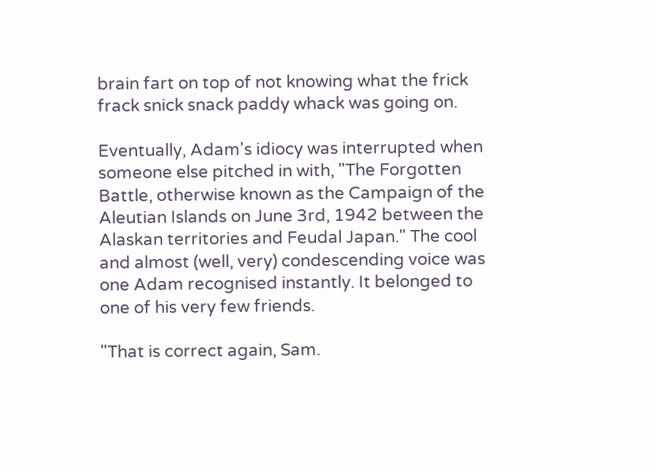brain fart on top of not knowing what the frick frack snick snack paddy whack was going on.

Eventually, Adam's idiocy was interrupted when someone else pitched in with, "The Forgotten Battle, otherwise known as the Campaign of the Aleutian Islands on June 3rd, 1942 between the Alaskan territories and Feudal Japan." The cool and almost (well, very) condescending voice was one Adam recognised instantly. It belonged to one of his very few friends.

"That is correct again, Sam.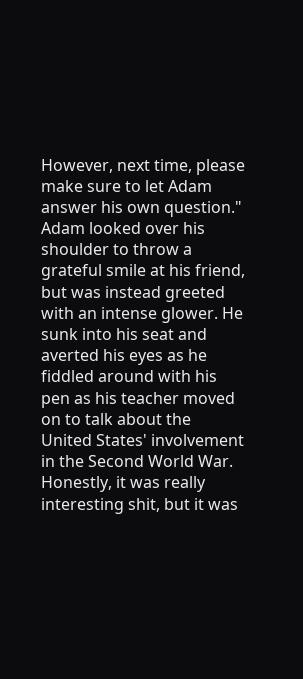However, next time, please make sure to let Adam answer his own question." Adam looked over his shoulder to throw a grateful smile at his friend, but was instead greeted with an intense glower. He sunk into his seat and averted his eyes as he fiddled around with his pen as his teacher moved on to talk about the United States' involvement in the Second World War. Honestly, it was really interesting shit, but it was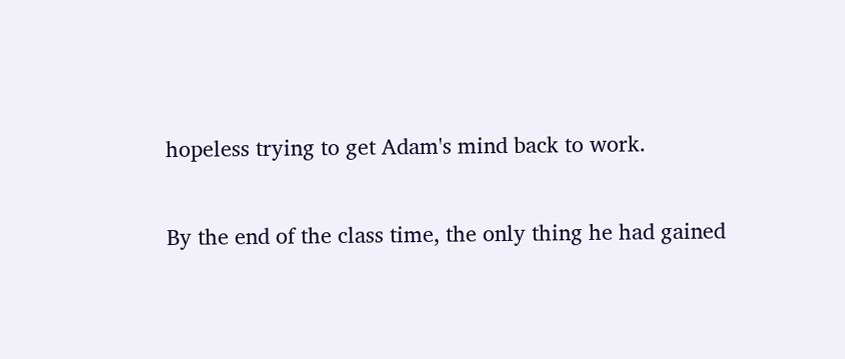hopeless trying to get Adam's mind back to work.

By the end of the class time, the only thing he had gained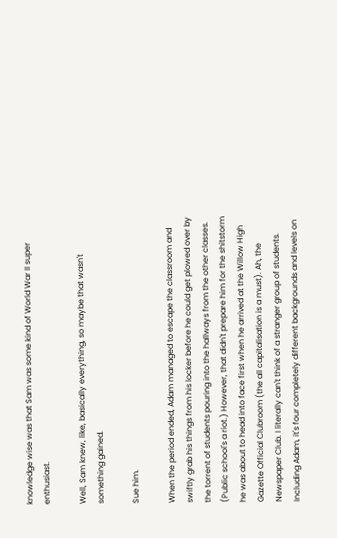knowledge wise was that Sam was some kind of World War II super enthusiast.

Well, Sam knew, like, basically everything, so maybe that wasn't something gained.

Sue him.

When the period ended, Adam managed to escape the classroom and swiftly grab his things from his locker before he could get plowed over by the torrent of students pouring into the hallways from the other classes. (Public school's a riot.) However, that didn't prepare him for the shitstorm he was about to head into face first when he arrived at the Willow High Gazette Official Clubroom (the all capitalisation is a must). Ah, the Newspaper Club. I literally can't think of a stranger group of students. Including Adam, it's four completely different backgrounds and levels on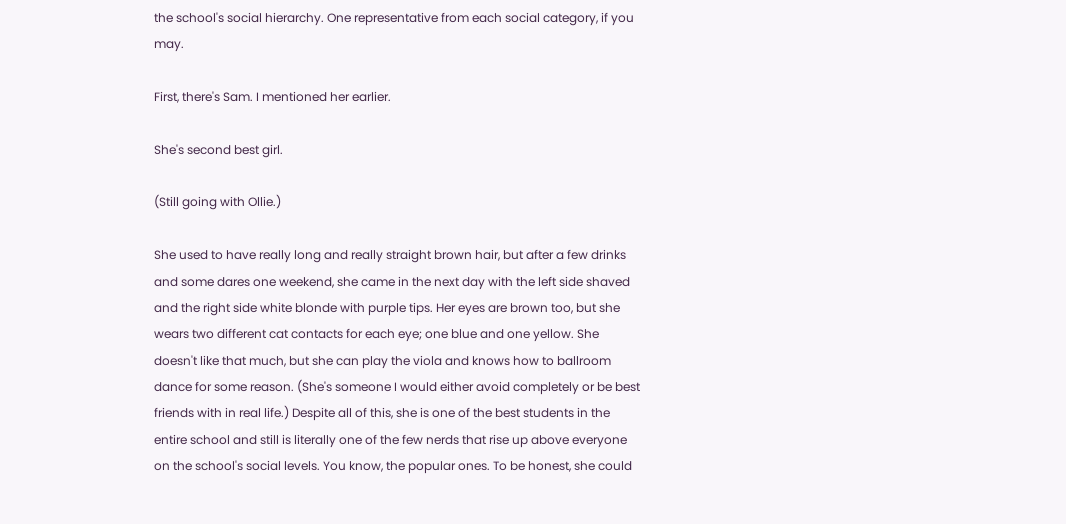the school's social hierarchy. One representative from each social category, if you may.

First, there's Sam. I mentioned her earlier.

She's second best girl.

(Still going with Ollie.)

She used to have really long and really straight brown hair, but after a few drinks and some dares one weekend, she came in the next day with the left side shaved and the right side white blonde with purple tips. Her eyes are brown too, but she wears two different cat contacts for each eye; one blue and one yellow. She doesn't like that much, but she can play the viola and knows how to ballroom dance for some reason. (She's someone I would either avoid completely or be best friends with in real life.) Despite all of this, she is one of the best students in the entire school and still is literally one of the few nerds that rise up above everyone on the school's social levels. You know, the popular ones. To be honest, she could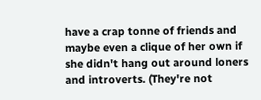have a crap tonne of friends and maybe even a clique of her own if she didn't hang out around loners and introverts. (They're not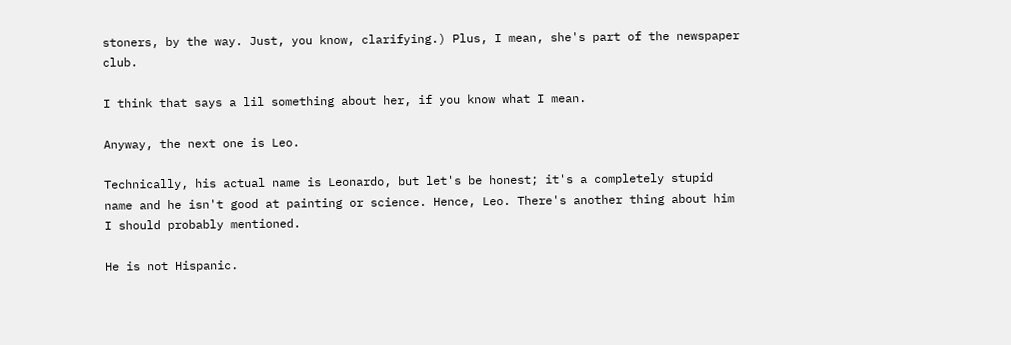stoners, by the way. Just, you know, clarifying.) Plus, I mean, she's part of the newspaper club.

I think that says a lil something about her, if you know what I mean.

Anyway, the next one is Leo.

Technically, his actual name is Leonardo, but let's be honest; it's a completely stupid name and he isn't good at painting or science. Hence, Leo. There's another thing about him I should probably mentioned.

He is not Hispanic.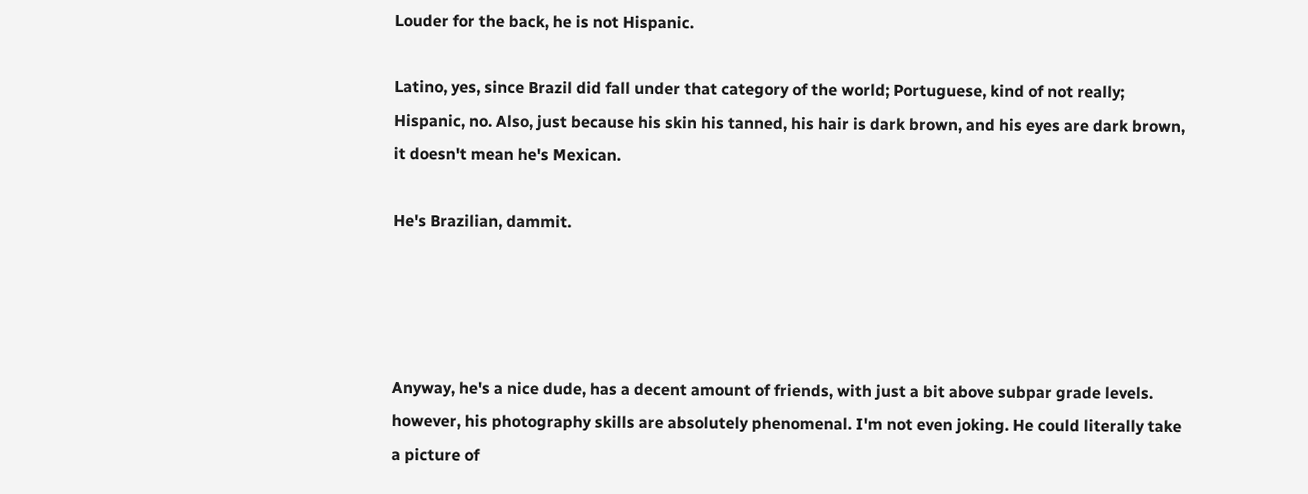Louder for the back, he is not Hispanic.

Latino, yes, since Brazil did fall under that category of the world; Portuguese, kind of not really; Hispanic, no. Also, just because his skin his tanned, his hair is dark brown, and his eyes are dark brown, it doesn't mean he's Mexican.

He's Brazilian, dammit.




Anyway, he's a nice dude, has a decent amount of friends, with just a bit above subpar grade levels. however, his photography skills are absolutely phenomenal. I'm not even joking. He could literally take a picture of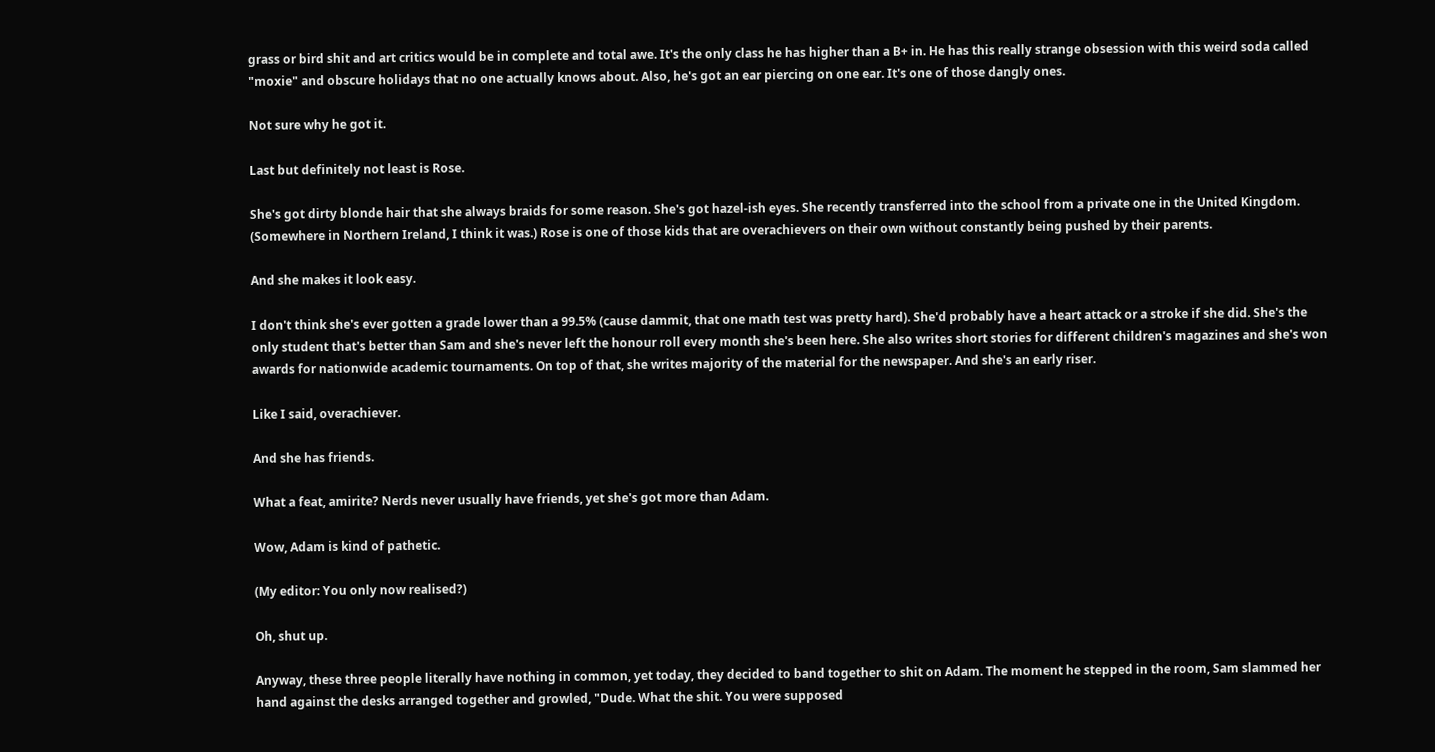grass or bird shit and art critics would be in complete and total awe. It's the only class he has higher than a B+ in. He has this really strange obsession with this weird soda called "moxie" and obscure holidays that no one actually knows about. Also, he's got an ear piercing on one ear. It's one of those dangly ones.

Not sure why he got it.

Last but definitely not least is Rose.

She's got dirty blonde hair that she always braids for some reason. She's got hazel-ish eyes. She recently transferred into the school from a private one in the United Kingdom. (Somewhere in Northern Ireland, I think it was.) Rose is one of those kids that are overachievers on their own without constantly being pushed by their parents.

And she makes it look easy.

I don't think she's ever gotten a grade lower than a 99.5% (cause dammit, that one math test was pretty hard). She'd probably have a heart attack or a stroke if she did. She's the only student that's better than Sam and she's never left the honour roll every month she's been here. She also writes short stories for different children's magazines and she's won awards for nationwide academic tournaments. On top of that, she writes majority of the material for the newspaper. And she's an early riser.

Like I said, overachiever.

And she has friends.

What a feat, amirite? Nerds never usually have friends, yet she's got more than Adam.

Wow, Adam is kind of pathetic.

(My editor: You only now realised?)

Oh, shut up.

Anyway, these three people literally have nothing in common, yet today, they decided to band together to shit on Adam. The moment he stepped in the room, Sam slammed her hand against the desks arranged together and growled, "Dude. What the shit. You were supposed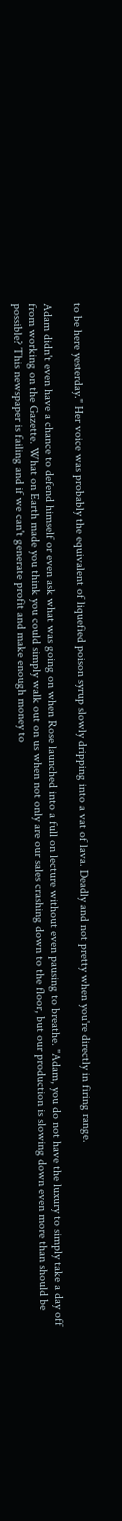to be here yesterday." Her voice was probably the equivalent of liquefied poison syrup slowly dripping into a vat of lava. Deadly and not pretty when you're directly in firing range.

Adam didn't even have a chance to defend himself or even ask what was going on when Rose launched into a full on lecture without even pausing to breathe. "Adam, you do not have the luxury to simply take a day off from working on the Gazette. What on Earth made you think you could simply walk out on us when not only are our sales crashing down to the floor, but our production is slowing down even more than should be possible? This newspaper is failing and if we can't generate profit and make enough money to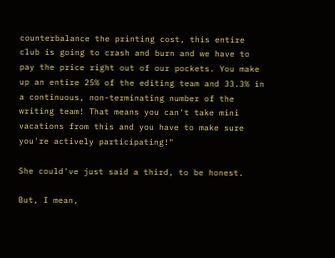counterbalance the printing cost, this entire club is going to crash and burn and we have to pay the price right out of our pockets. You make up an entire 25% of the editing team and 33.3% in a continuous, non-terminating number of the writing team! That means you can't take mini vacations from this and you have to make sure you're actively participating!"

She could've just said a third, to be honest.

But, I mean,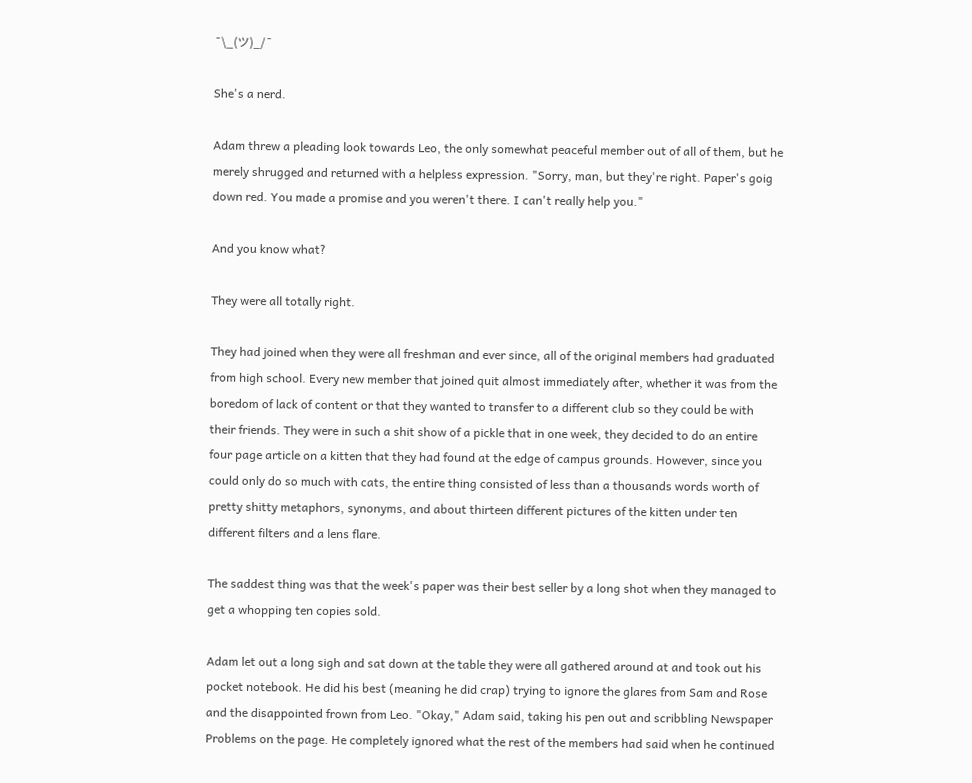¯\_(ツ)_/¯

She's a nerd.

Adam threw a pleading look towards Leo, the only somewhat peaceful member out of all of them, but he merely shrugged and returned with a helpless expression. "Sorry, man, but they're right. Paper's goig down red. You made a promise and you weren't there. I can't really help you."

And you know what?

They were all totally right.

They had joined when they were all freshman and ever since, all of the original members had graduated from high school. Every new member that joined quit almost immediately after, whether it was from the boredom of lack of content or that they wanted to transfer to a different club so they could be with their friends. They were in such a shit show of a pickle that in one week, they decided to do an entire four page article on a kitten that they had found at the edge of campus grounds. However, since you could only do so much with cats, the entire thing consisted of less than a thousands words worth of pretty shitty metaphors, synonyms, and about thirteen different pictures of the kitten under ten different filters and a lens flare.

The saddest thing was that the week's paper was their best seller by a long shot when they managed to get a whopping ten copies sold.

Adam let out a long sigh and sat down at the table they were all gathered around at and took out his pocket notebook. He did his best (meaning he did crap) trying to ignore the glares from Sam and Rose and the disappointed frown from Leo. "Okay," Adam said, taking his pen out and scribbling Newspaper Problems on the page. He completely ignored what the rest of the members had said when he continued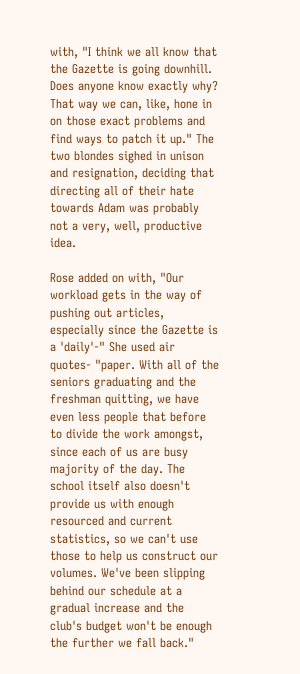with, "I think we all know that the Gazette is going downhill. Does anyone know exactly why? That way we can, like, hone in on those exact problems and find ways to patch it up." The two blondes sighed in unison and resignation, deciding that directing all of their hate towards Adam was probably not a very, well, productive idea.

Rose added on with, "Our workload gets in the way of pushing out articles, especially since the Gazette is a 'daily'-" She used air quotes- "paper. With all of the seniors graduating and the freshman quitting, we have even less people that before to divide the work amongst, since each of us are busy majority of the day. The school itself also doesn't provide us with enough resourced and current statistics, so we can't use those to help us construct our volumes. We've been slipping behind our schedule at a gradual increase and the club's budget won't be enough the further we fall back."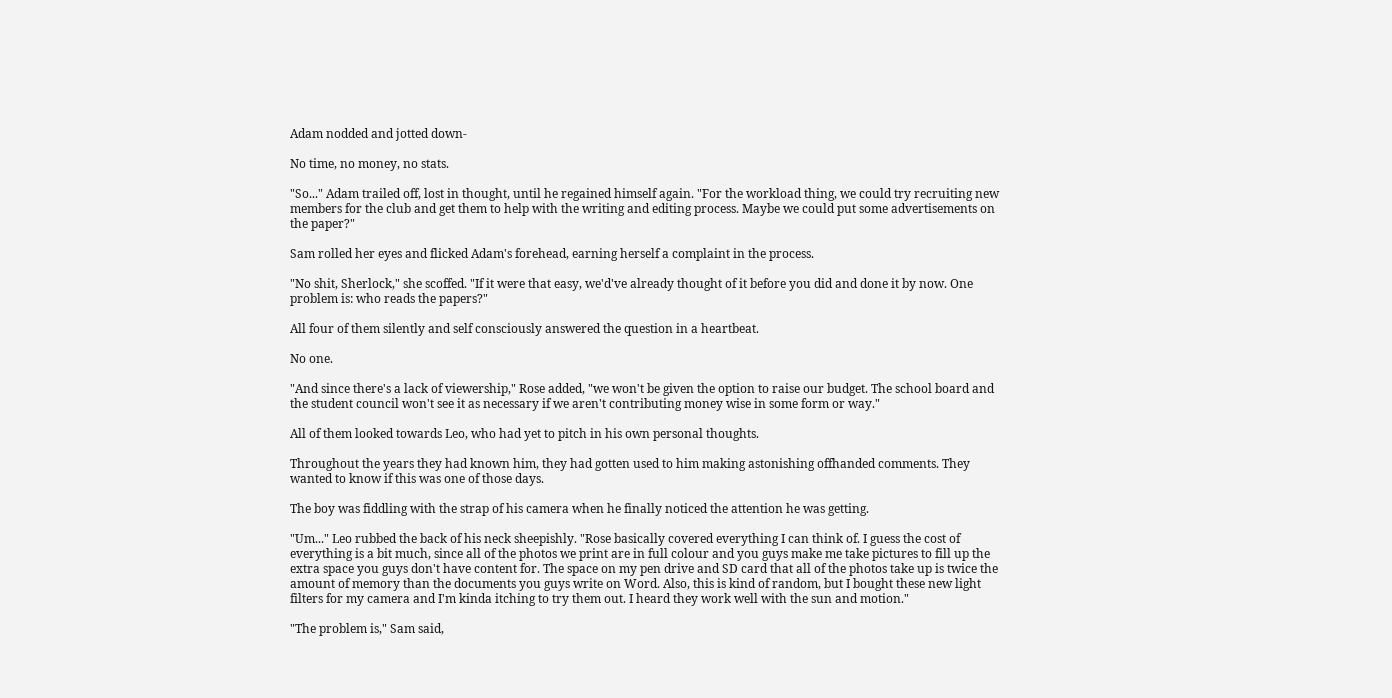Adam nodded and jotted down-

No time, no money, no stats.

"So..." Adam trailed off, lost in thought, until he regained himself again. "For the workload thing, we could try recruiting new members for the club and get them to help with the writing and editing process. Maybe we could put some advertisements on the paper?"

Sam rolled her eyes and flicked Adam's forehead, earning herself a complaint in the process.

"No shit, Sherlock," she scoffed. "If it were that easy, we'd've already thought of it before you did and done it by now. One problem is: who reads the papers?"

All four of them silently and self consciously answered the question in a heartbeat.

No one.

"And since there's a lack of viewership," Rose added, "we won't be given the option to raise our budget. The school board and the student council won't see it as necessary if we aren't contributing money wise in some form or way."

All of them looked towards Leo, who had yet to pitch in his own personal thoughts.

Throughout the years they had known him, they had gotten used to him making astonishing offhanded comments. They wanted to know if this was one of those days.

The boy was fiddling with the strap of his camera when he finally noticed the attention he was getting.

"Um..." Leo rubbed the back of his neck sheepishly. "Rose basically covered everything I can think of. I guess the cost of everything is a bit much, since all of the photos we print are in full colour and you guys make me take pictures to fill up the extra space you guys don't have content for. The space on my pen drive and SD card that all of the photos take up is twice the amount of memory than the documents you guys write on Word. Also, this is kind of random, but I bought these new light filters for my camera and I'm kinda itching to try them out. I heard they work well with the sun and motion."

"The problem is," Sam said,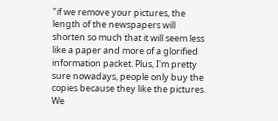"if we remove your pictures, the length of the newspapers will shorten so much that it will seem less like a paper and more of a glorified information packet. Plus, I'm pretty sure nowadays, people only buy the copies because they like the pictures. We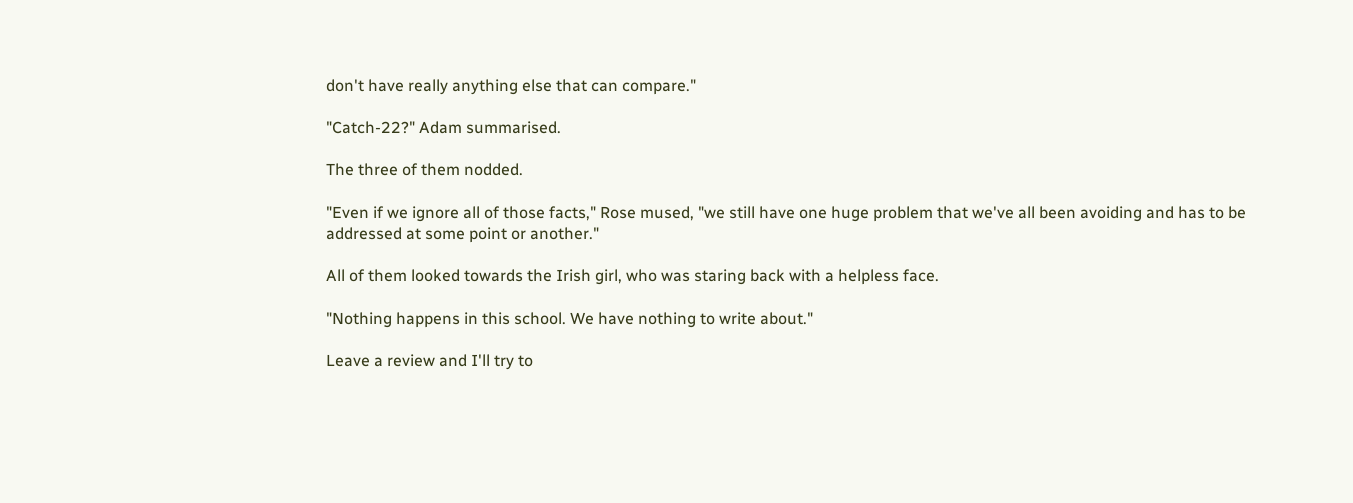don't have really anything else that can compare."

"Catch-22?" Adam summarised.

The three of them nodded.

"Even if we ignore all of those facts," Rose mused, "we still have one huge problem that we've all been avoiding and has to be addressed at some point or another."

All of them looked towards the Irish girl, who was staring back with a helpless face.

"Nothing happens in this school. We have nothing to write about."

Leave a review and I'll try to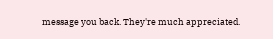message you back. They're much appreciated.